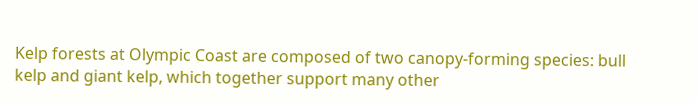Kelp forests at Olympic Coast are composed of two canopy-forming species: bull kelp and giant kelp, which together support many other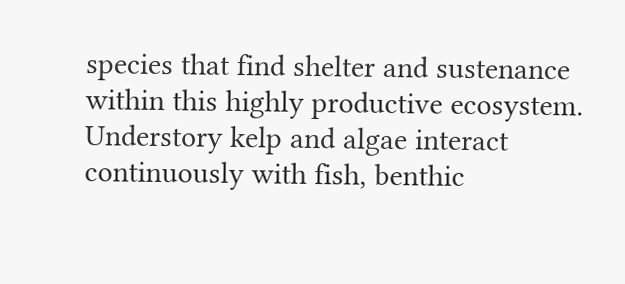species that find shelter and sustenance within this highly productive ecosystem. Understory kelp and algae interact continuously with fish, benthic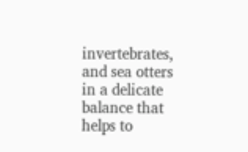invertebrates, and sea otters in a delicate balance that helps to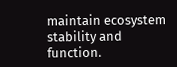maintain ecosystem stability and function.